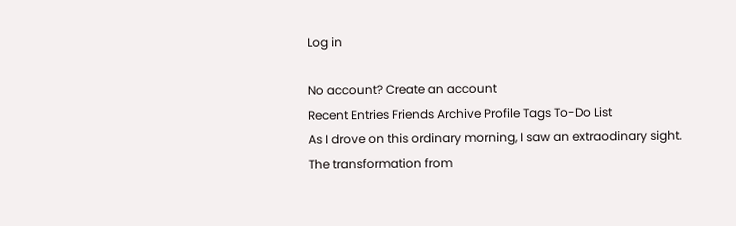Log in

No account? Create an account
Recent Entries Friends Archive Profile Tags To-Do List
As I drove on this ordinary morning, I saw an extraodinary sight.
The transformation from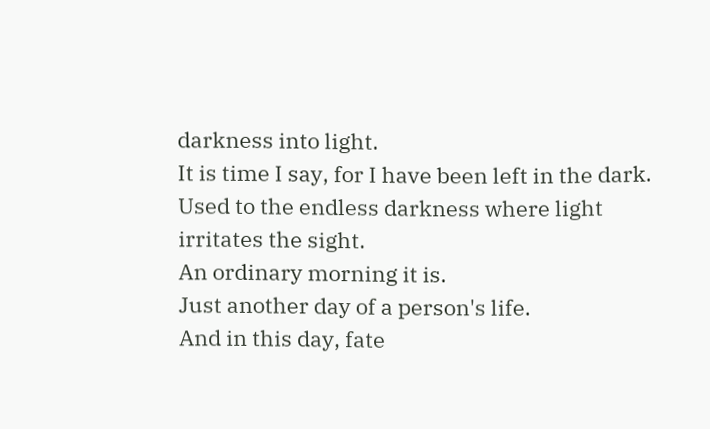darkness into light.
It is time I say, for I have been left in the dark.
Used to the endless darkness where light irritates the sight.
An ordinary morning it is.
Just another day of a person's life.
And in this day, fate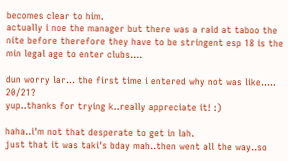becomes clear to him.
actually i noe the manager but there was a raid at taboo the nite before therefore they have to be stringent esp 18 is the min legal age to enter clubs....

dun worry lar... the first time i entered why not was like..... 20/21?
yup..thanks for trying k..really appreciate it! :)

haha..i'm not that desperate to get in lah.
just that it was taki's bday mah..then went all the way..so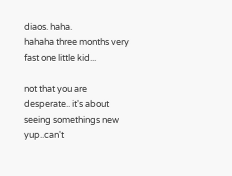diaos. haha.
hahaha three months very fast one little kid...

not that you are desperate.. it's about seeing somethings new
yup..can't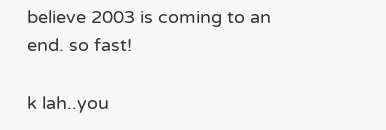believe 2003 is coming to an end. so fast!

k lah..you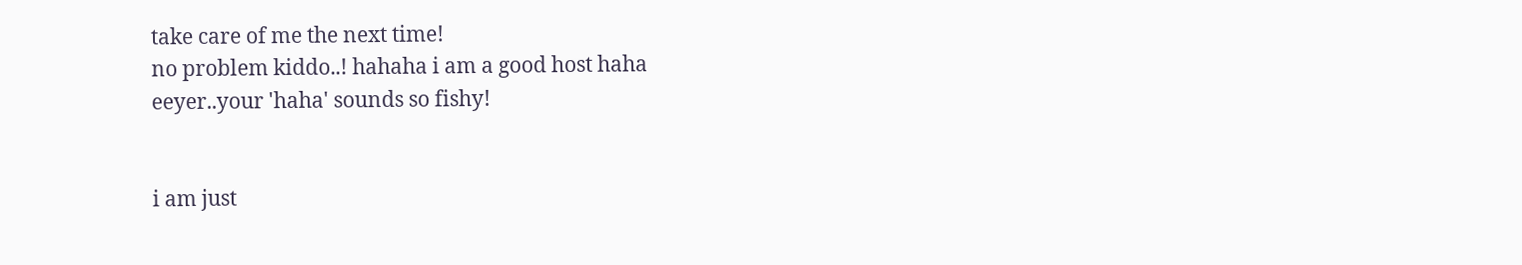take care of me the next time!
no problem kiddo..! hahaha i am a good host haha
eeyer..your 'haha' sounds so fishy!


i am just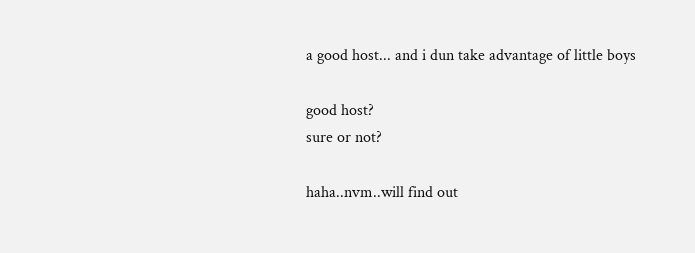a good host... and i dun take advantage of little boys

good host?
sure or not?

haha..nvm..will find out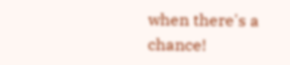when there's a chance!